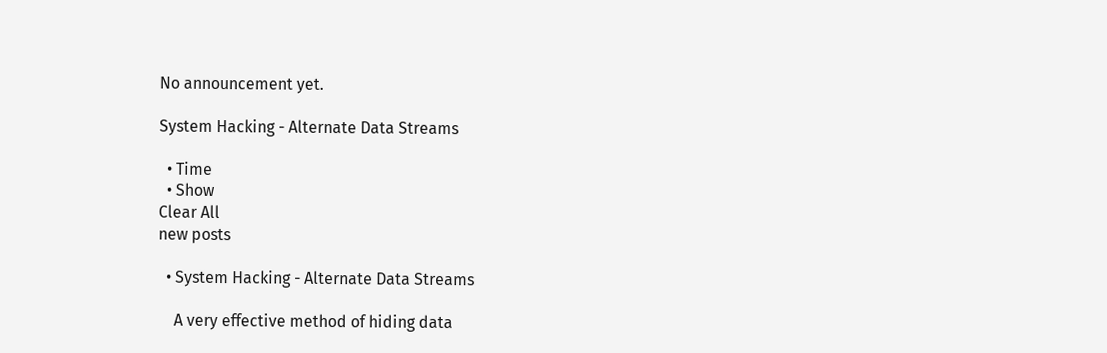No announcement yet.

System Hacking - Alternate Data Streams

  • Time
  • Show
Clear All
new posts

  • System Hacking - Alternate Data Streams

    A very effective method of hiding data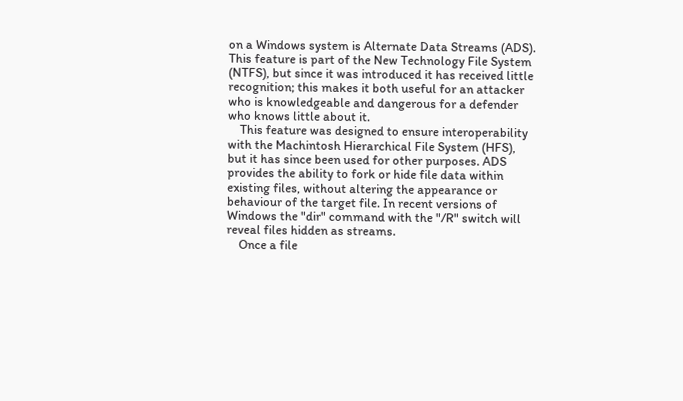on a Windows system is Alternate Data Streams (ADS). This feature is part of the New Technology File System (NTFS), but since it was introduced it has received little recognition; this makes it both useful for an attacker who is knowledgeable and dangerous for a defender who knows little about it.
    This feature was designed to ensure interoperability with the Machintosh Hierarchical File System (HFS), but it has since been used for other purposes. ADS provides the ability to fork or hide file data within existing files, without altering the appearance or behaviour of the target file. In recent versions of Windows the "dir" command with the "/R" switch will reveal files hidden as streams.
    Once a file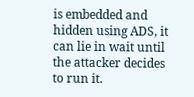is embedded and hidden using ADS, it can lie in wait until the attacker decides to run it.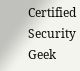Certified Security Geek